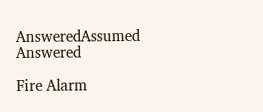AnsweredAssumed Answered

Fire Alarm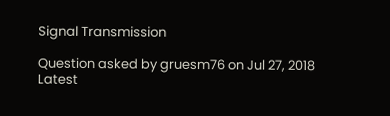Signal Transmission

Question asked by gruesm76 on Jul 27, 2018
Latest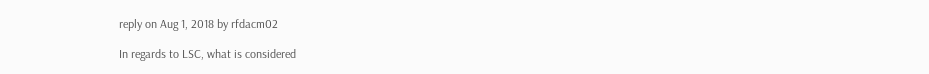reply on Aug 1, 2018 by rfdacm02

In regards to LSC, what is considered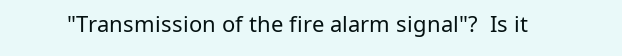"Transmission of the fire alarm signal"?  Is it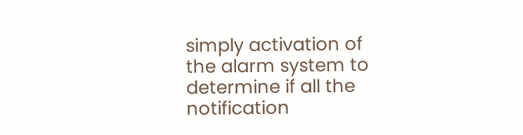simply activation of the alarm system to determine if all the notification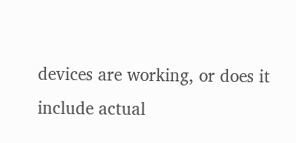devices are working, or does it include actual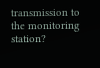transmission to the monitoring station?